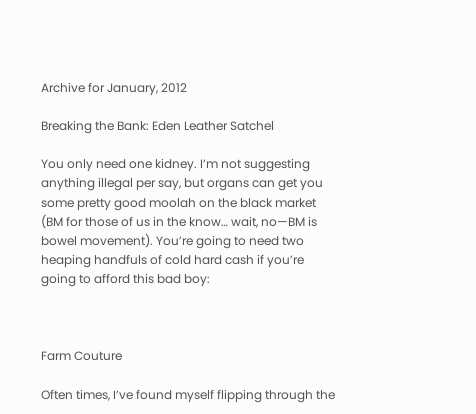Archive for January, 2012

Breaking the Bank: Eden Leather Satchel

You only need one kidney. I’m not suggesting anything illegal per say, but organs can get you some pretty good moolah on the black market (BM for those of us in the know… wait, no—BM is bowel movement). You’re going to need two heaping handfuls of cold hard cash if you’re going to afford this bad boy:



Farm Couture

Often times, I’ve found myself flipping through the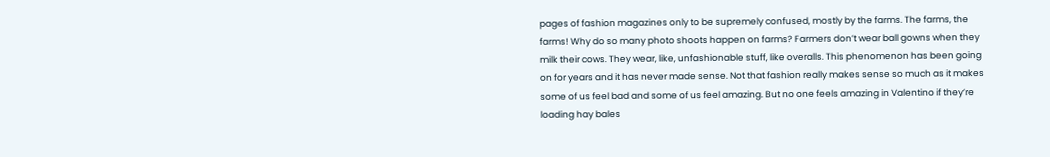pages of fashion magazines only to be supremely confused, mostly by the farms. The farms, the farms! Why do so many photo shoots happen on farms? Farmers don’t wear ball gowns when they milk their cows. They wear, like, unfashionable stuff, like overalls. This phenomenon has been going on for years and it has never made sense. Not that fashion really makes sense so much as it makes some of us feel bad and some of us feel amazing. But no one feels amazing in Valentino if they’re loading hay bales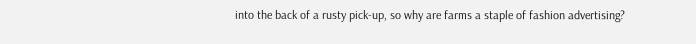into the back of a rusty pick-up, so why are farms a staple of fashion advertising?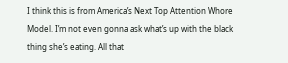I think this is from America’s Next Top Attention Whore Model. I’m not even gonna ask what’s up with the black thing she’s eating. All that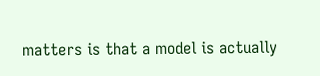matters is that a model is actually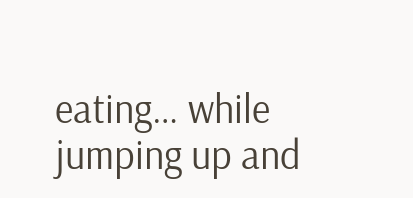eating… while jumping up and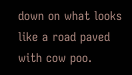down on what looks like a road paved with cow poo.